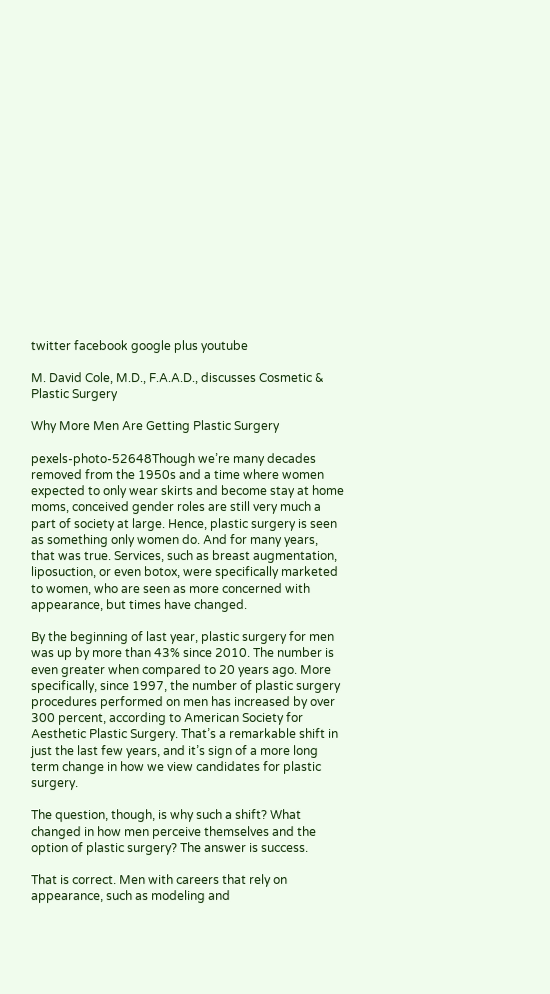twitter facebook google plus youtube

M. David Cole, M.D., F.A.A.D., discusses Cosmetic & Plastic Surgery

Why More Men Are Getting Plastic Surgery

pexels-photo-52648Though we’re many decades removed from the 1950s and a time where women expected to only wear skirts and become stay at home moms, conceived gender roles are still very much a part of society at large. Hence, plastic surgery is seen as something only women do. And for many years, that was true. Services, such as breast augmentation, liposuction, or even botox, were specifically marketed to women, who are seen as more concerned with appearance, but times have changed.

By the beginning of last year, plastic surgery for men was up by more than 43% since 2010. The number is even greater when compared to 20 years ago. More specifically, since 1997, the number of plastic surgery procedures performed on men has increased by over 300 percent, according to American Society for Aesthetic Plastic Surgery. That’s a remarkable shift in just the last few years, and it’s sign of a more long term change in how we view candidates for plastic surgery.

The question, though, is why such a shift? What changed in how men perceive themselves and the option of plastic surgery? The answer is success.

That is correct. Men with careers that rely on appearance, such as modeling and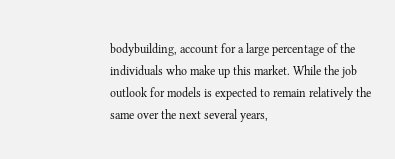bodybuilding, account for a large percentage of the individuals who make up this market. While the job outlook for models is expected to remain relatively the same over the next several years,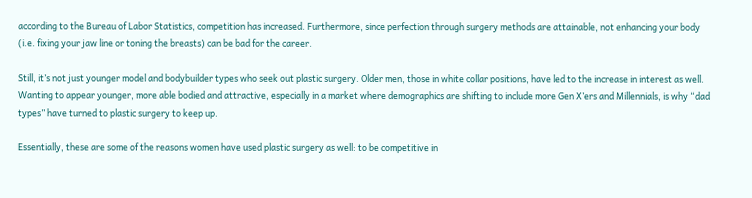according to the Bureau of Labor Statistics, competition has increased. Furthermore, since perfection through surgery methods are attainable, not enhancing your body (i.e. fixing your jaw line or toning the breasts) can be bad for the career.

Still, it’s not just younger model and bodybuilder types who seek out plastic surgery. Older men, those in white collar positions, have led to the increase in interest as well. Wanting to appear younger, more able bodied and attractive, especially in a market where demographics are shifting to include more Gen X’ers and Millennials, is why “dad types” have turned to plastic surgery to keep up.

Essentially, these are some of the reasons women have used plastic surgery as well: to be competitive in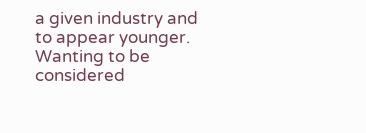a given industry and to appear younger. Wanting to be considered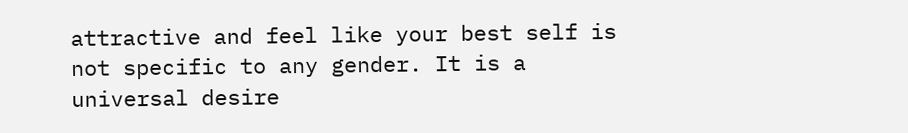attractive and feel like your best self is not specific to any gender. It is a universal desire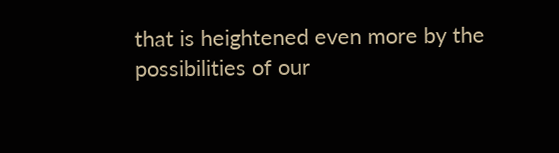that is heightened even more by the possibilities of our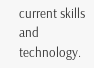current skills and technology.